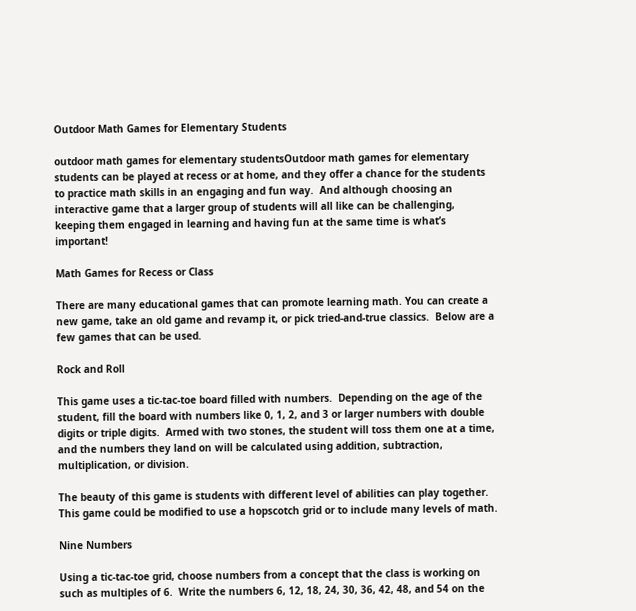Outdoor Math Games for Elementary Students

outdoor math games for elementary studentsOutdoor math games for elementary students can be played at recess or at home, and they offer a chance for the students to practice math skills in an engaging and fun way.  And although choosing an interactive game that a larger group of students will all like can be challenging, keeping them engaged in learning and having fun at the same time is what’s important!

Math Games for Recess or Class

There are many educational games that can promote learning math. You can create a new game, take an old game and revamp it, or pick tried-and-true classics.  Below are a few games that can be used.

Rock and Roll

This game uses a tic-tac-toe board filled with numbers.  Depending on the age of the student, fill the board with numbers like 0, 1, 2, and 3 or larger numbers with double digits or triple digits.  Armed with two stones, the student will toss them one at a time, and the numbers they land on will be calculated using addition, subtraction, multiplication, or division.

The beauty of this game is students with different level of abilities can play together.  This game could be modified to use a hopscotch grid or to include many levels of math.

Nine Numbers

Using a tic-tac-toe grid, choose numbers from a concept that the class is working on such as multiples of 6.  Write the numbers 6, 12, 18, 24, 30, 36, 42, 48, and 54 on the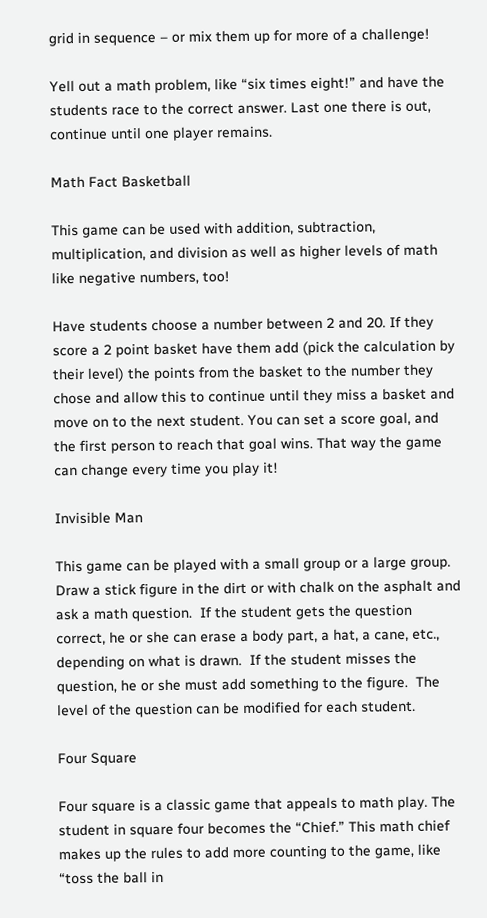grid in sequence – or mix them up for more of a challenge!

Yell out a math problem, like “six times eight!” and have the students race to the correct answer. Last one there is out, continue until one player remains.

Math Fact Basketball

This game can be used with addition, subtraction, multiplication, and division as well as higher levels of math like negative numbers, too!

Have students choose a number between 2 and 20. If they score a 2 point basket have them add (pick the calculation by their level) the points from the basket to the number they chose and allow this to continue until they miss a basket and move on to the next student. You can set a score goal, and the first person to reach that goal wins. That way the game can change every time you play it!

Invisible Man

This game can be played with a small group or a large group.  Draw a stick figure in the dirt or with chalk on the asphalt and ask a math question.  If the student gets the question correct, he or she can erase a body part, a hat, a cane, etc., depending on what is drawn.  If the student misses the question, he or she must add something to the figure.  The level of the question can be modified for each student.

Four Square

Four square is a classic game that appeals to math play. The student in square four becomes the “Chief.” This math chief makes up the rules to add more counting to the game, like “toss the ball in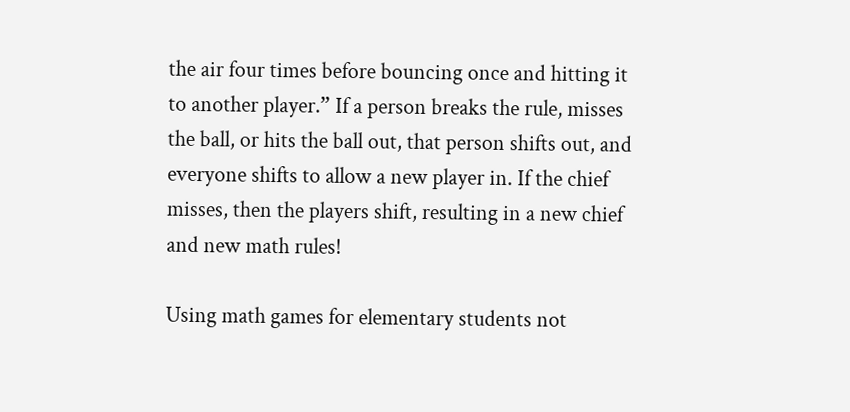the air four times before bouncing once and hitting it to another player.” If a person breaks the rule, misses the ball, or hits the ball out, that person shifts out, and everyone shifts to allow a new player in. If the chief misses, then the players shift, resulting in a new chief and new math rules!

Using math games for elementary students not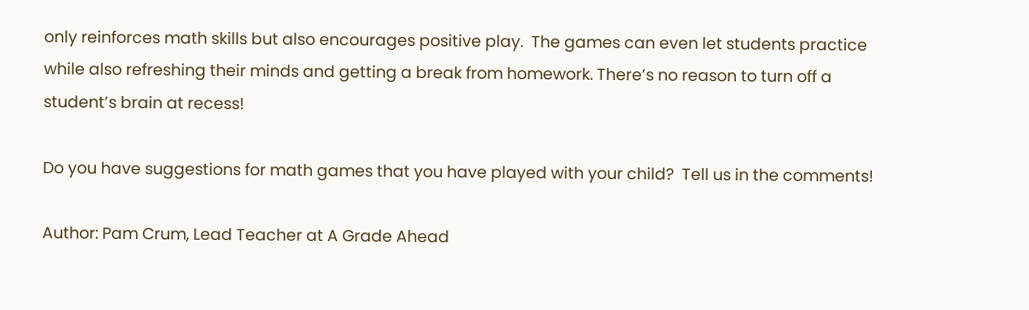only reinforces math skills but also encourages positive play.  The games can even let students practice while also refreshing their minds and getting a break from homework. There’s no reason to turn off a student’s brain at recess!

Do you have suggestions for math games that you have played with your child?  Tell us in the comments!

Author: Pam Crum, Lead Teacher at A Grade Ahead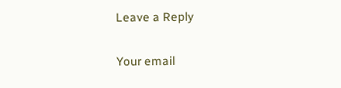Leave a Reply

Your email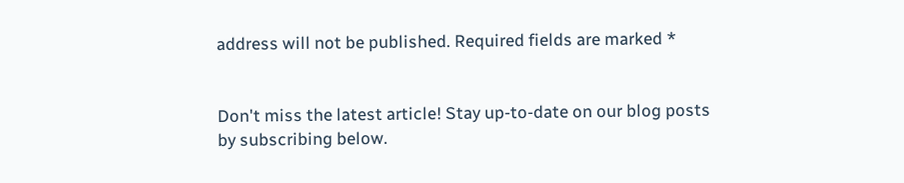address will not be published. Required fields are marked *


Don't miss the latest article! Stay up-to-date on our blog posts by subscribing below.